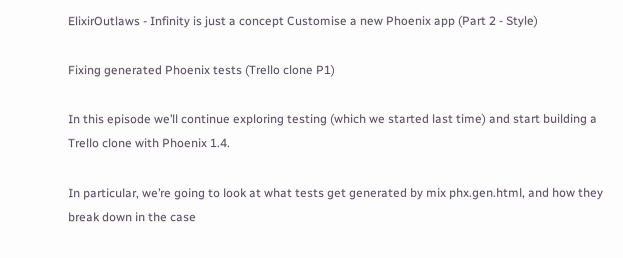ElixirOutlaws - Infinity is just a concept Customise a new Phoenix app (Part 2 - Style)

Fixing generated Phoenix tests (Trello clone P1)

In this episode we’ll continue exploring testing (which we started last time) and start building a Trello clone with Phoenix 1.4.

In particular, we’re going to look at what tests get generated by mix phx.gen.html, and how they break down in the case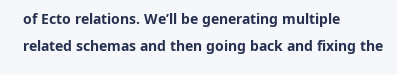of Ecto relations. We’ll be generating multiple related schemas and then going back and fixing the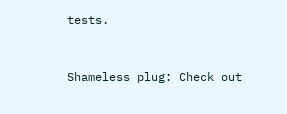tests.



Shameless plug: Check out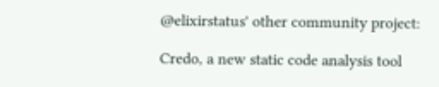@elixirstatus' other community project:

Credo, a new static code analysis tool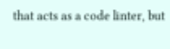that acts as a code linter, but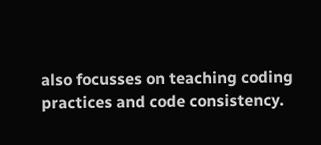also focusses on teaching coding practices and code consistency.